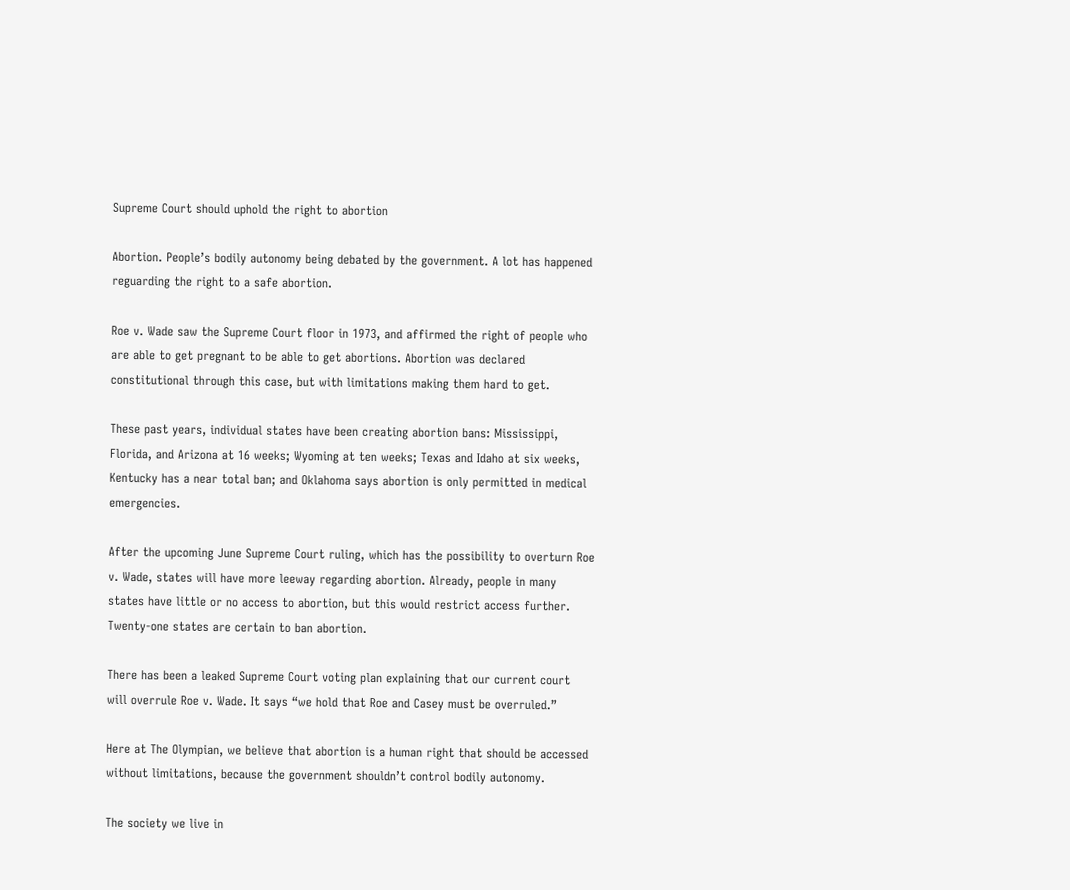Supreme Court should uphold the right to abortion

Abortion. People’s bodily autonomy being debated by the government. A lot has happened reguarding the right to a safe abortion.

Roe v. Wade saw the Supreme Court floor in 1973, and affirmed the right of people who are able to get pregnant to be able to get abortions. Abortion was declared constitutional through this case, but with limitations making them hard to get.

These past years, individual states have been creating abortion bans: Mississippi, Florida, and Arizona at 16 weeks; Wyoming at ten weeks; Texas and Idaho at six weeks, Kentucky has a near total ban; and Oklahoma says abortion is only permitted in medical emergencies.

After the upcoming June Supreme Court ruling, which has the possibility to overturn Roe v. Wade, states will have more leeway regarding abortion. Already, people in many states have little or no access to abortion, but this would restrict access further. Twenty-one states are certain to ban abortion.

There has been a leaked Supreme Court voting plan explaining that our current court will overrule Roe v. Wade. It says “we hold that Roe and Casey must be overruled.”

Here at The Olympian, we believe that abortion is a human right that should be accessed without limitations, because the government shouldn’t control bodily autonomy.

The society we live in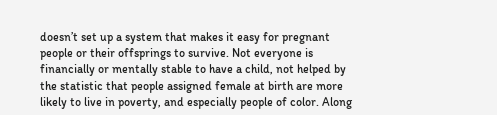doesn’t set up a system that makes it easy for pregnant people or their offsprings to survive. Not everyone is financially or mentally stable to have a child, not helped by the statistic that people assigned female at birth are more likely to live in poverty, and especially people of color. Along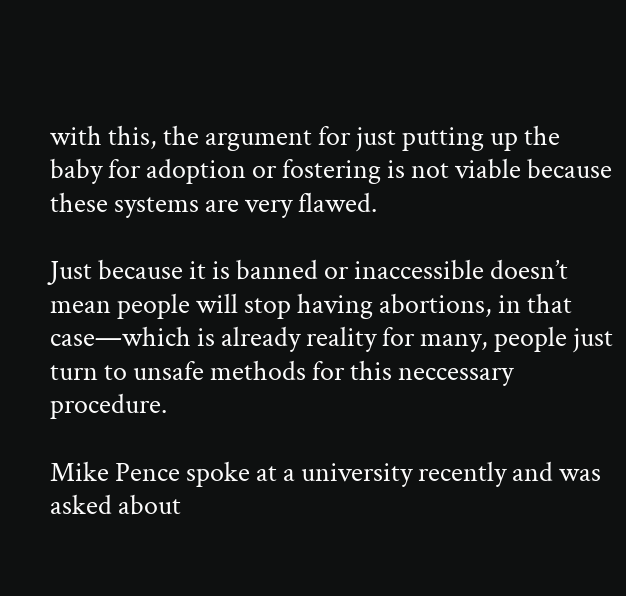with this, the argument for just putting up the baby for adoption or fostering is not viable because these systems are very flawed.

Just because it is banned or inaccessible doesn’t mean people will stop having abortions, in that case—which is already reality for many, people just turn to unsafe methods for this neccessary procedure.

Mike Pence spoke at a university recently and was asked about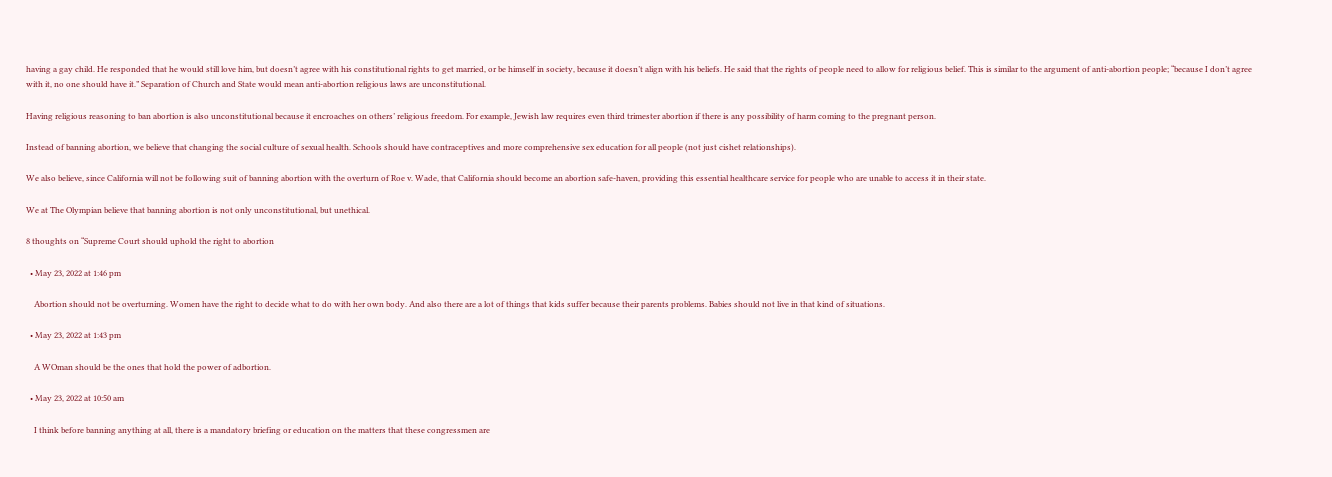having a gay child. He responded that he would still love him, but doesn’t agree with his constitutional rights to get married, or be himself in society, because it doesn’t align with his beliefs. He said that the rights of people need to allow for religious belief. This is similar to the argument of anti-abortion people; “because I don’t agree with it, no one should have it.” Separation of Church and State would mean anti-abortion religious laws are unconstitutional.

Having religious reasoning to ban abortion is also unconstitutional because it encroaches on others’ religious freedom. For example, Jewish law requires even third trimester abortion if there is any possibility of harm coming to the pregnant person.

Instead of banning abortion, we believe that changing the social culture of sexual health. Schools should have contraceptives and more comprehensive sex education for all people (not just cishet relationships).

We also believe, since California will not be following suit of banning abortion with the overturn of Roe v. Wade, that California should become an abortion safe-haven, providing this essential healthcare service for people who are unable to access it in their state.

We at The Olympian believe that banning abortion is not only unconstitutional, but unethical.

8 thoughts on “Supreme Court should uphold the right to abortion

  • May 23, 2022 at 1:46 pm

    Abortion should not be overturning. Women have the right to decide what to do with her own body. And also there are a lot of things that kids suffer because their parents problems. Babies should not live in that kind of situations.

  • May 23, 2022 at 1:43 pm

    A WOman should be the ones that hold the power of adbortion.

  • May 23, 2022 at 10:50 am

    I think before banning anything at all, there is a mandatory briefing or education on the matters that these congressmen are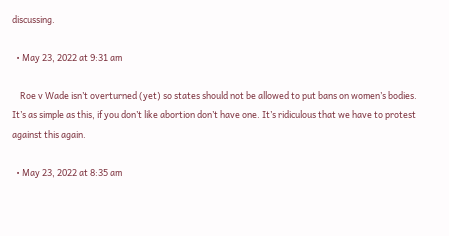discussing.

  • May 23, 2022 at 9:31 am

    Roe v Wade isn’t overturned (yet) so states should not be allowed to put bans on women’s bodies. It’s as simple as this, if you don’t like abortion don’t have one. It’s ridiculous that we have to protest against this again.

  • May 23, 2022 at 8:35 am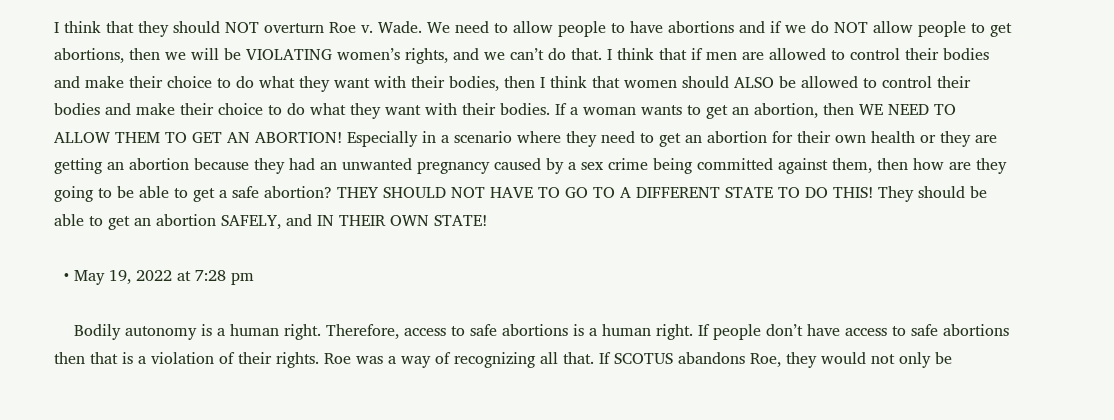I think that they should NOT overturn Roe v. Wade. We need to allow people to have abortions and if we do NOT allow people to get abortions, then we will be VIOLATING women’s rights, and we can’t do that. I think that if men are allowed to control their bodies and make their choice to do what they want with their bodies, then I think that women should ALSO be allowed to control their bodies and make their choice to do what they want with their bodies. If a woman wants to get an abortion, then WE NEED TO ALLOW THEM TO GET AN ABORTION! Especially in a scenario where they need to get an abortion for their own health or they are getting an abortion because they had an unwanted pregnancy caused by a sex crime being committed against them, then how are they going to be able to get a safe abortion? THEY SHOULD NOT HAVE TO GO TO A DIFFERENT STATE TO DO THIS! They should be able to get an abortion SAFELY, and IN THEIR OWN STATE!

  • May 19, 2022 at 7:28 pm

    Bodily autonomy is a human right. Therefore, access to safe abortions is a human right. If people don’t have access to safe abortions then that is a violation of their rights. Roe was a way of recognizing all that. If SCOTUS abandons Roe, they would not only be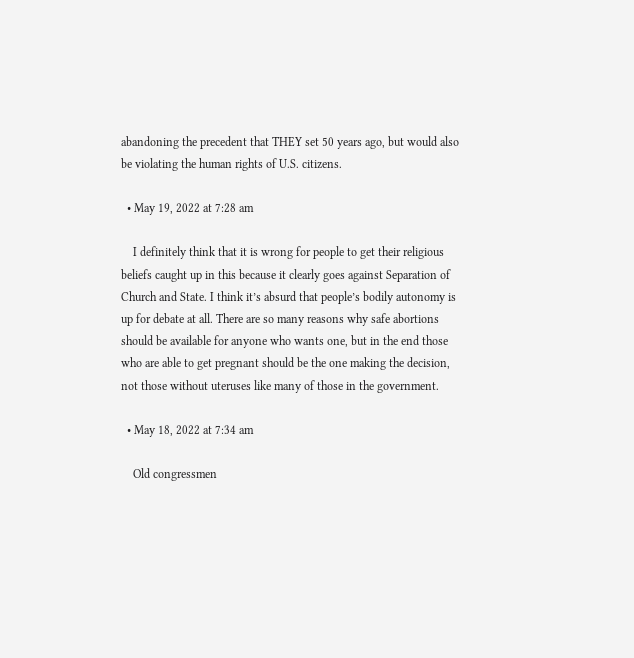abandoning the precedent that THEY set 50 years ago, but would also be violating the human rights of U.S. citizens.

  • May 19, 2022 at 7:28 am

    I definitely think that it is wrong for people to get their religious beliefs caught up in this because it clearly goes against Separation of Church and State. I think it’s absurd that people’s bodily autonomy is up for debate at all. There are so many reasons why safe abortions should be available for anyone who wants one, but in the end those who are able to get pregnant should be the one making the decision, not those without uteruses like many of those in the government.

  • May 18, 2022 at 7:34 am

    Old congressmen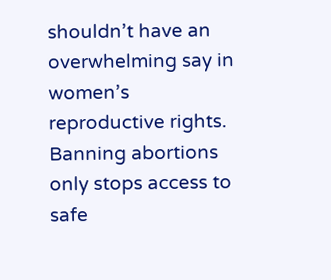shouldn’t have an overwhelming say in women’s reproductive rights. Banning abortions only stops access to safe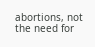abortions, not the need for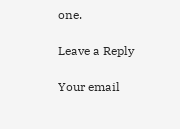one.

Leave a Reply

Your email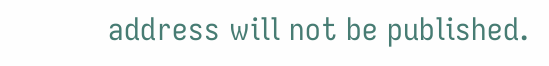address will not be published.